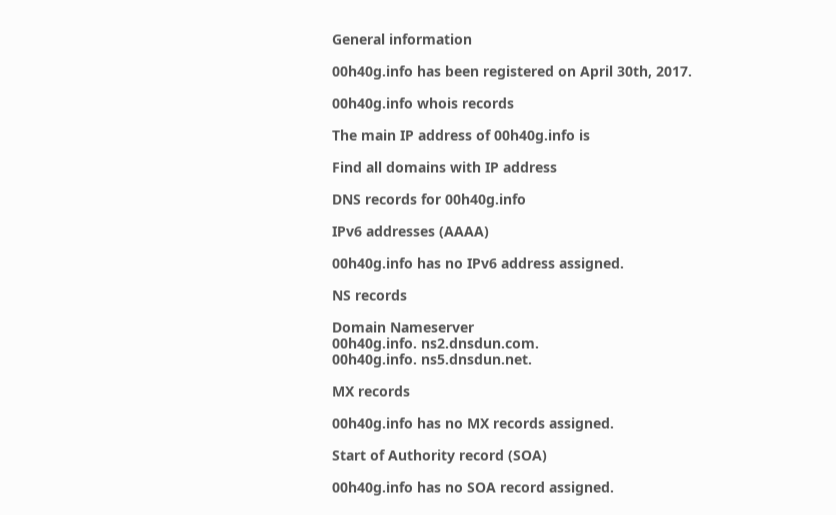General information

00h40g.info has been registered on April 30th, 2017.

00h40g.info whois records

The main IP address of 00h40g.info is

Find all domains with IP address

DNS records for 00h40g.info

IPv6 addresses (AAAA)

00h40g.info has no IPv6 address assigned.

NS records

Domain Nameserver
00h40g.info. ns2.dnsdun.com.
00h40g.info. ns5.dnsdun.net.

MX records

00h40g.info has no MX records assigned.

Start of Authority record (SOA)

00h40g.info has no SOA record assigned.